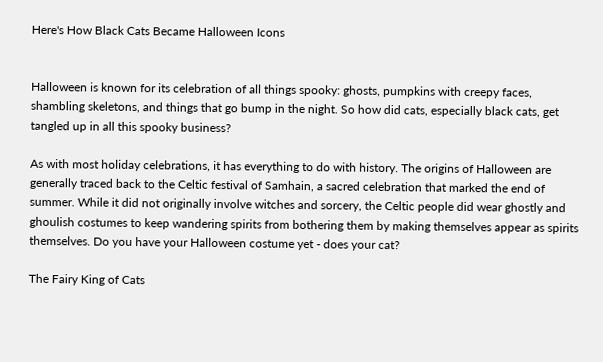Here's How Black Cats Became Halloween Icons


Halloween is known for its celebration of all things spooky: ghosts, pumpkins with creepy faces, shambling skeletons, and things that go bump in the night. So how did cats, especially black cats, get tangled up in all this spooky business?

As with most holiday celebrations, it has everything to do with history. The origins of Halloween are generally traced back to the Celtic festival of Samhain, a sacred celebration that marked the end of summer. While it did not originally involve witches and sorcery, the Celtic people did wear ghostly and ghoulish costumes to keep wandering spirits from bothering them by making themselves appear as spirits themselves. Do you have your Halloween costume yet - does your cat?

The Fairy King of Cats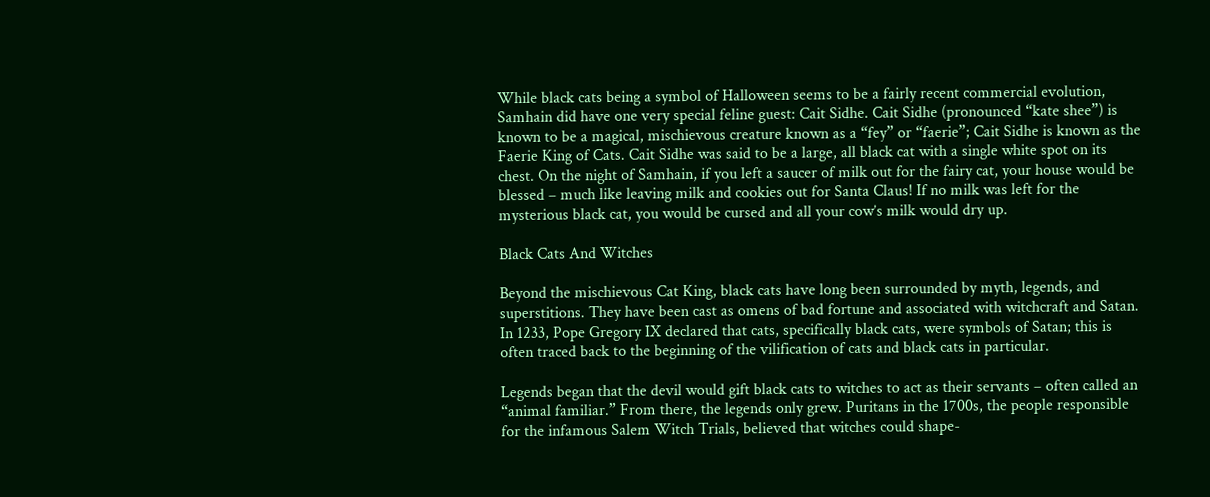While black cats being a symbol of Halloween seems to be a fairly recent commercial evolution, Samhain did have one very special feline guest: Cait Sidhe. Cait Sidhe (pronounced “kate shee”) is known to be a magical, mischievous creature known as a “fey” or “faerie”; Cait Sidhe is known as the Faerie King of Cats. Cait Sidhe was said to be a large, all black cat with a single white spot on its chest. On the night of Samhain, if you left a saucer of milk out for the fairy cat, your house would be blessed – much like leaving milk and cookies out for Santa Claus! If no milk was left for the mysterious black cat, you would be cursed and all your cow’s milk would dry up.

Black Cats And Witches

Beyond the mischievous Cat King, black cats have long been surrounded by myth, legends, and superstitions. They have been cast as omens of bad fortune and associated with witchcraft and Satan. In 1233, Pope Gregory IX declared that cats, specifically black cats, were symbols of Satan; this is often traced back to the beginning of the vilification of cats and black cats in particular.

Legends began that the devil would gift black cats to witches to act as their servants – often called an “animal familiar.” From there, the legends only grew. Puritans in the 1700s, the people responsible for the infamous Salem Witch Trials, believed that witches could shape-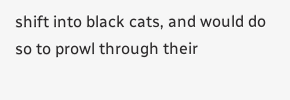shift into black cats, and would do so to prowl through their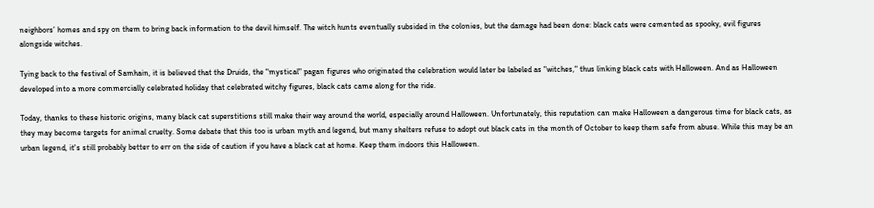neighbors’ homes and spy on them to bring back information to the devil himself. The witch hunts eventually subsided in the colonies, but the damage had been done: black cats were cemented as spooky, evil figures alongside witches.

Tying back to the festival of Samhain, it is believed that the Druids, the "mystical" pagan figures who originated the celebration would later be labeled as "witches," thus linking black cats with Halloween. And as Halloween developed into a more commercially celebrated holiday that celebrated witchy figures, black cats came along for the ride.

Today, thanks to these historic origins, many black cat superstitions still make their way around the world, especially around Halloween. Unfortunately, this reputation can make Halloween a dangerous time for black cats, as they may become targets for animal cruelty. Some debate that this too is urban myth and legend, but many shelters refuse to adopt out black cats in the month of October to keep them safe from abuse. While this may be an urban legend, it's still probably better to err on the side of caution if you have a black cat at home. Keep them indoors this Halloween.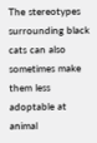The stereotypes surrounding black cats can also sometimes make them less adoptable at animal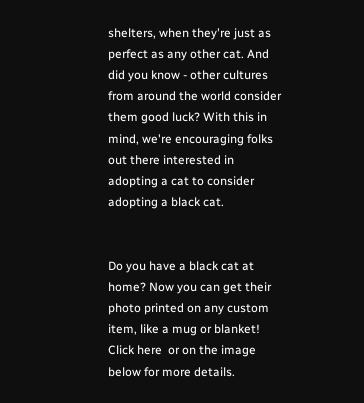shelters, when they're just as perfect as any other cat. And did you know - other cultures from around the world consider them good luck? With this in mind, we're encouraging folks out there interested in adopting a cat to consider adopting a black cat.


Do you have a black cat at home? Now you can get their photo printed on any custom item, like a mug or blanket! Click here  or on the image below for more details.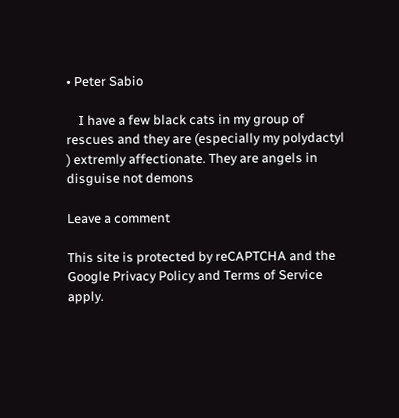• Peter Sabio

    I have a few black cats in my group of rescues and they are (especially my polydactyl ) extremly affectionate. They are angels in disguise not demons

Leave a comment

This site is protected by reCAPTCHA and the Google Privacy Policy and Terms of Service apply.